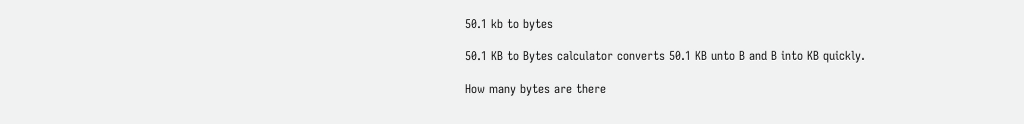50.1 kb to bytes

50.1 KB to Bytes calculator converts 50.1 KB unto B and B into KB quickly.

How many bytes are there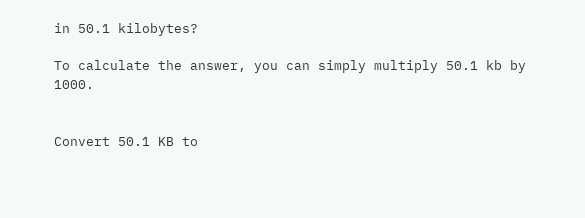in 50.1 kilobytes?

To calculate the answer, you can simply multiply 50.1 kb by 1000.


Convert 50.1 KB to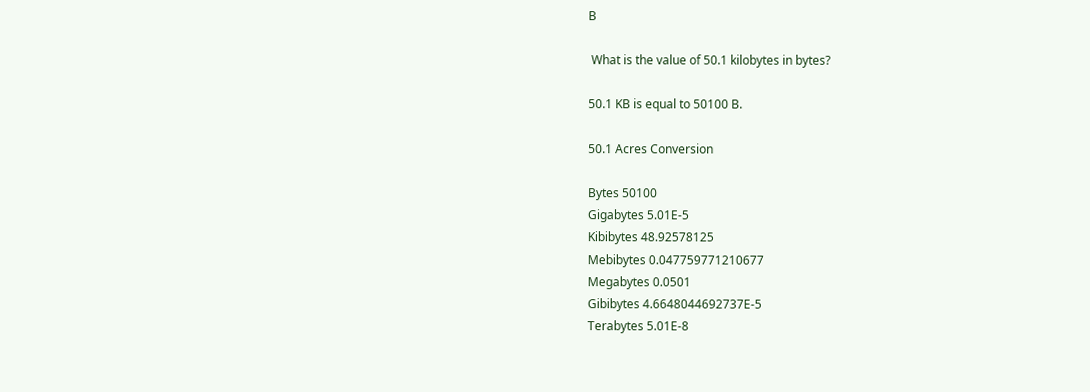B

 What is the value of 50.1 kilobytes in bytes?

50.1 KB is equal to 50100 B.

50.1 Acres Conversion

Bytes 50100
Gigabytes 5.01E-5
Kibibytes 48.92578125
Mebibytes 0.047759771210677
Megabytes 0.0501
Gibibytes 4.6648044692737E-5
Terabytes 5.01E-8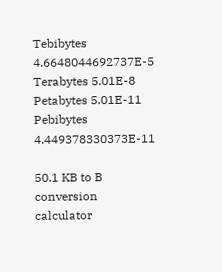Tebibytes 4.6648044692737E-5
Terabytes 5.01E-8
Petabytes 5.01E-11
Pebibytes 4.449378330373E-11

50.1 KB to B conversion calculator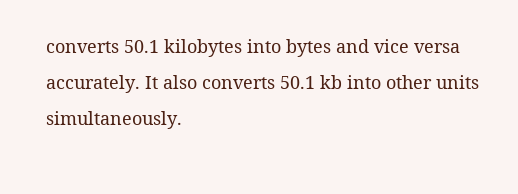converts 50.1 kilobytes into bytes and vice versa accurately. It also converts 50.1 kb into other units simultaneously.